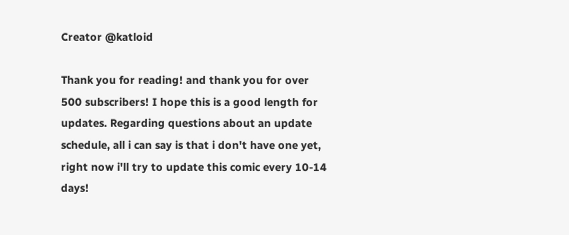Creator @katloid

Thank you for reading! and thank you for over 500 subscribers! I hope this is a good length for updates. Regarding questions about an update schedule, all i can say is that i don't have one yet, right now i'll try to update this comic every 10-14 days!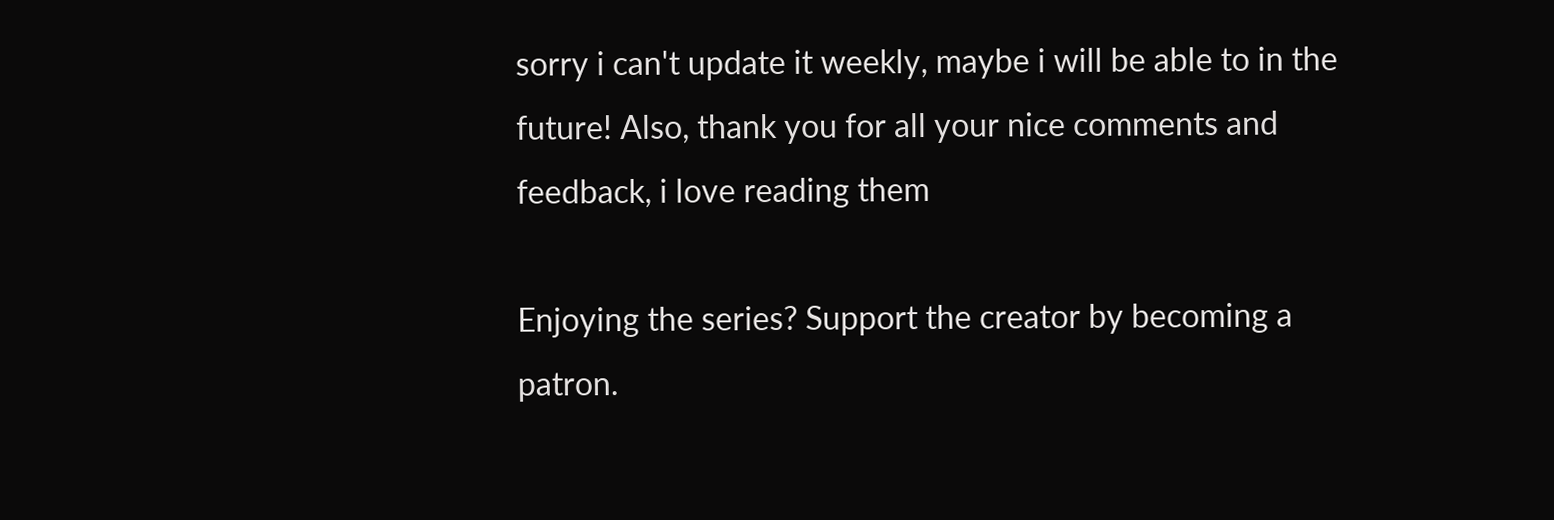sorry i can't update it weekly, maybe i will be able to in the future! Also, thank you for all your nice comments and feedback, i love reading them

Enjoying the series? Support the creator by becoming a patron.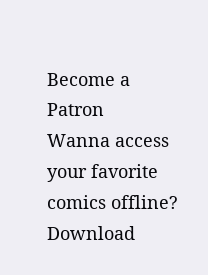Become a Patron
Wanna access your favorite comics offline? Download